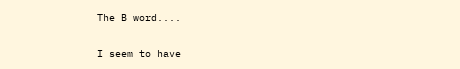The B word....

I seem to have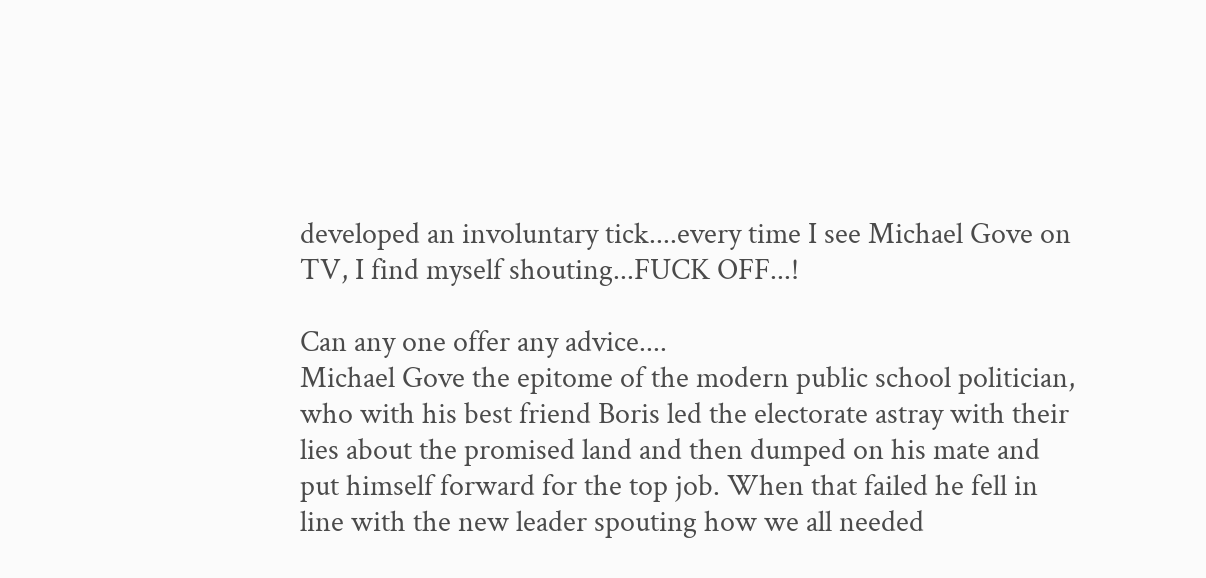developed an involuntary tick....every time I see Michael Gove on TV, I find myself shouting...FUCK OFF...!

Can any one offer any advice....
Michael Gove the epitome of the modern public school politician, who with his best friend Boris led the electorate astray with their lies about the promised land and then dumped on his mate and put himself forward for the top job. When that failed he fell in line with the new leader spouting how we all needed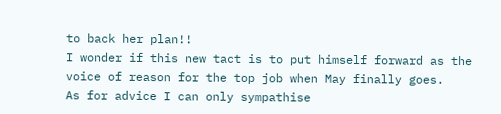to back her plan!!
I wonder if this new tact is to put himself forward as the voice of reason for the top job when May finally goes.
As for advice I can only sympathise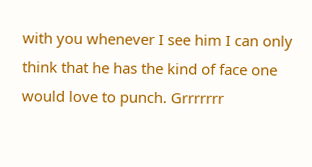with you whenever I see him I can only think that he has the kind of face one would love to punch. Grrrrrrr